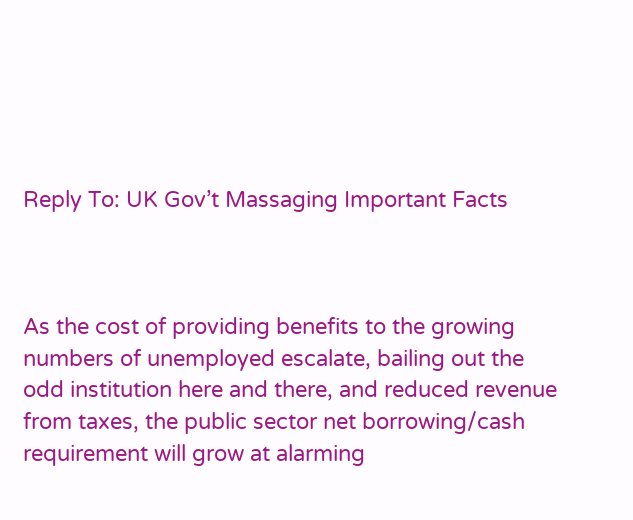Reply To: UK Gov’t Massaging Important Facts



As the cost of providing benefits to the growing numbers of unemployed escalate, bailing out the odd institution here and there, and reduced revenue from taxes, the public sector net borrowing/cash requirement will grow at alarming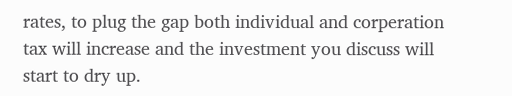rates, to plug the gap both individual and corperation tax will increase and the investment you discuss will start to dry up.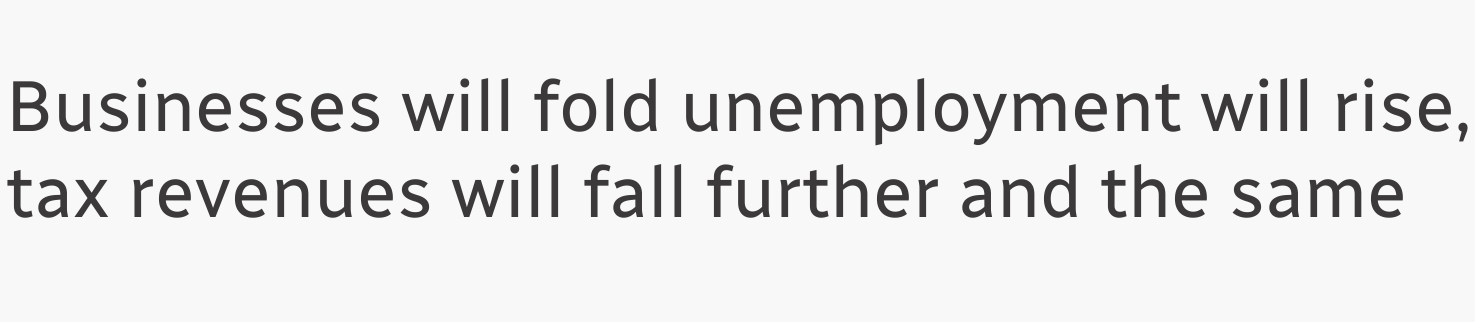Businesses will fold unemployment will rise, tax revenues will fall further and the same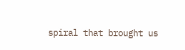spiral that brought us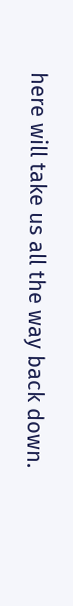here will take us all the way back down.